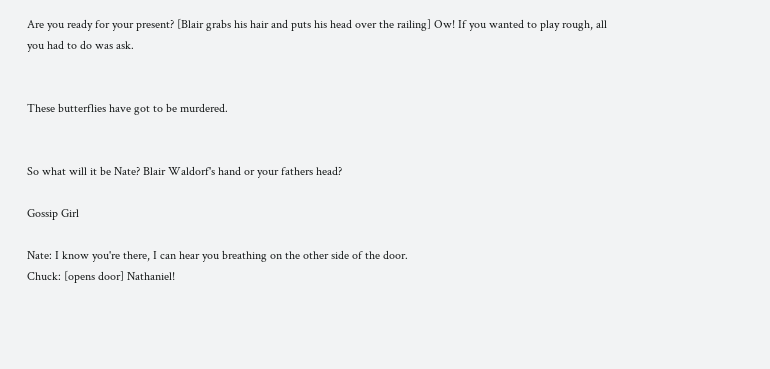Are you ready for your present? [Blair grabs his hair and puts his head over the railing] Ow! If you wanted to play rough, all you had to do was ask.


These butterflies have got to be murdered.


So what will it be Nate? Blair Waldorf's hand or your fathers head?

Gossip Girl

Nate: I know you're there, I can hear you breathing on the other side of the door.
Chuck: [opens door] Nathaniel!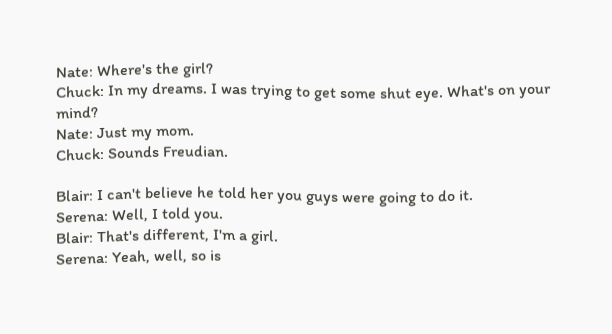Nate: Where's the girl?
Chuck: In my dreams. I was trying to get some shut eye. What's on your mind?
Nate: Just my mom.
Chuck: Sounds Freudian.

Blair: I can't believe he told her you guys were going to do it.
Serena: Well, I told you.
Blair: That's different, I'm a girl.
Serena: Yeah, well, so is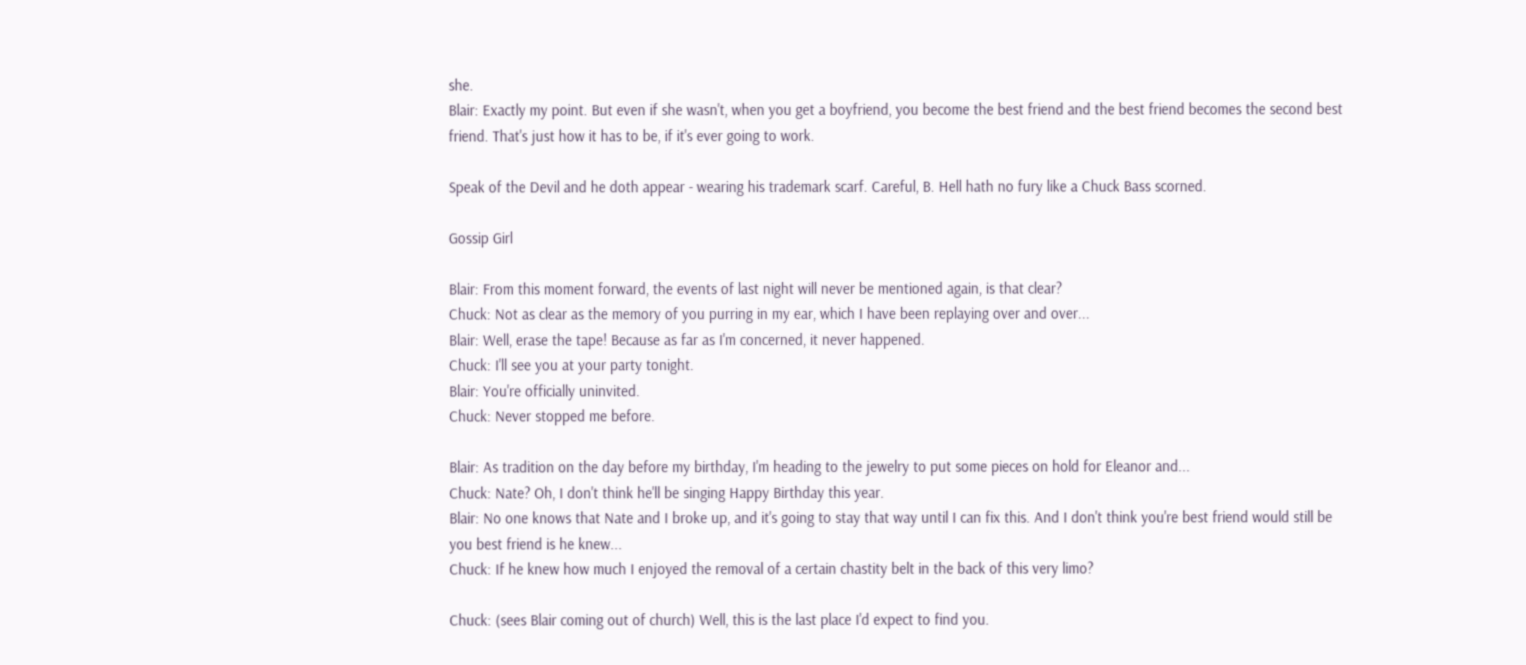she.
Blair: Exactly my point. But even if she wasn't, when you get a boyfriend, you become the best friend and the best friend becomes the second best friend. That's just how it has to be, if it's ever going to work.

Speak of the Devil and he doth appear - wearing his trademark scarf. Careful, B. Hell hath no fury like a Chuck Bass scorned.

Gossip Girl

Blair: From this moment forward, the events of last night will never be mentioned again, is that clear?
Chuck: Not as clear as the memory of you purring in my ear, which I have been replaying over and over...
Blair: Well, erase the tape! Because as far as I'm concerned, it never happened.
Chuck: I'll see you at your party tonight.
Blair: You're officially uninvited.
Chuck: Never stopped me before.

Blair: As tradition on the day before my birthday, I'm heading to the jewelry to put some pieces on hold for Eleanor and...
Chuck: Nate? Oh, I don't think he'll be singing Happy Birthday this year.
Blair: No one knows that Nate and I broke up, and it's going to stay that way until I can fix this. And I don't think you're best friend would still be you best friend is he knew...
Chuck: If he knew how much I enjoyed the removal of a certain chastity belt in the back of this very limo?

Chuck: (sees Blair coming out of church) Well, this is the last place I'd expect to find you.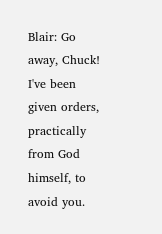Blair: Go away, Chuck! I've been given orders, practically from God himself, to avoid you.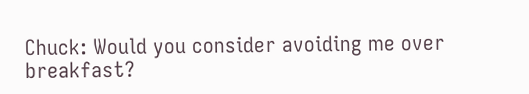Chuck: Would you consider avoiding me over breakfast?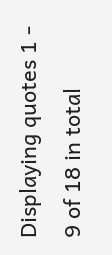Displaying quotes 1 - 9 of 18 in total